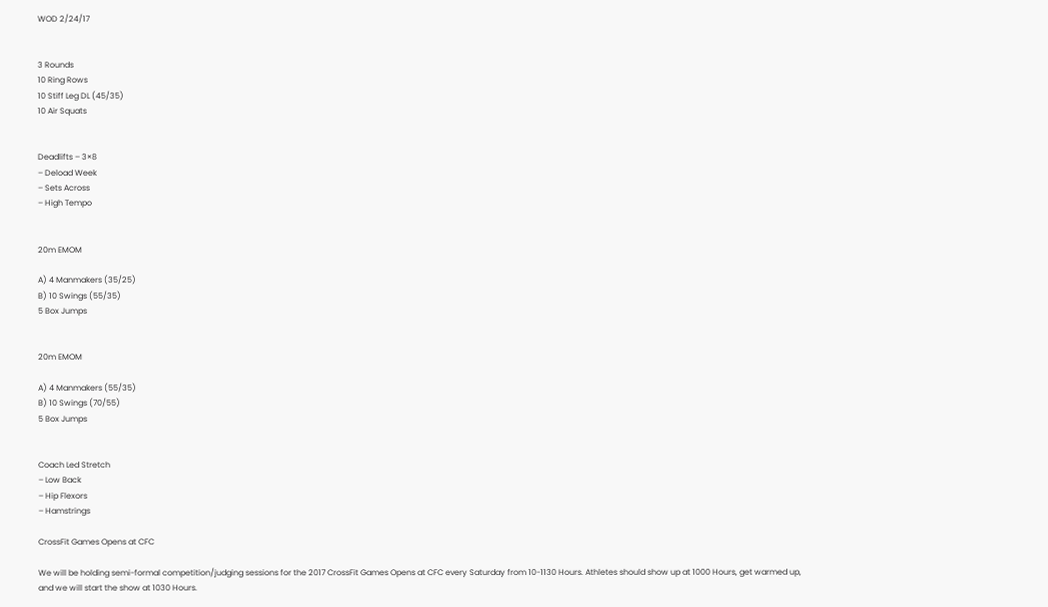WOD 2/24/17


3 Rounds
10 Ring Rows
10 Stiff Leg DL (45/35)
10 Air Squats


Deadlifts – 3×8
– Deload Week
– Sets Across
– High Tempo


20m EMOM

A) 4 Manmakers (35/25)
B) 10 Swings (55/35)
5 Box Jumps


20m EMOM

A) 4 Manmakers (55/35)
B) 10 Swings (70/55)
5 Box Jumps


Coach Led Stretch
– Low Back
– Hip Flexors
– Hamstrings

CrossFit Games Opens at CFC

We will be holding semi-formal competition/judging sessions for the 2017 CrossFit Games Opens at CFC every Saturday from 10-1130 Hours. Athletes should show up at 1000 Hours, get warmed up, and we will start the show at 1030 Hours.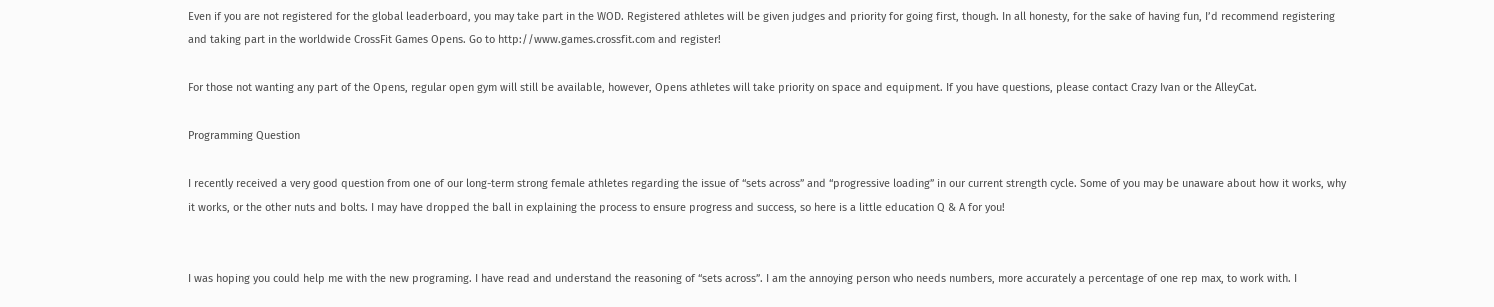Even if you are not registered for the global leaderboard, you may take part in the WOD. Registered athletes will be given judges and priority for going first, though. In all honesty, for the sake of having fun, I’d recommend registering and taking part in the worldwide CrossFit Games Opens. Go to http://www.games.crossfit.com and register!

For those not wanting any part of the Opens, regular open gym will still be available, however, Opens athletes will take priority on space and equipment. If you have questions, please contact Crazy Ivan or the AlleyCat.

Programming Question

I recently received a very good question from one of our long-term strong female athletes regarding the issue of “sets across” and “progressive loading” in our current strength cycle. Some of you may be unaware about how it works, why it works, or the other nuts and bolts. I may have dropped the ball in explaining the process to ensure progress and success, so here is a little education Q & A for you!


I was hoping you could help me with the new programing. I have read and understand the reasoning of “sets across”. I am the annoying person who needs numbers, more accurately a percentage of one rep max, to work with. I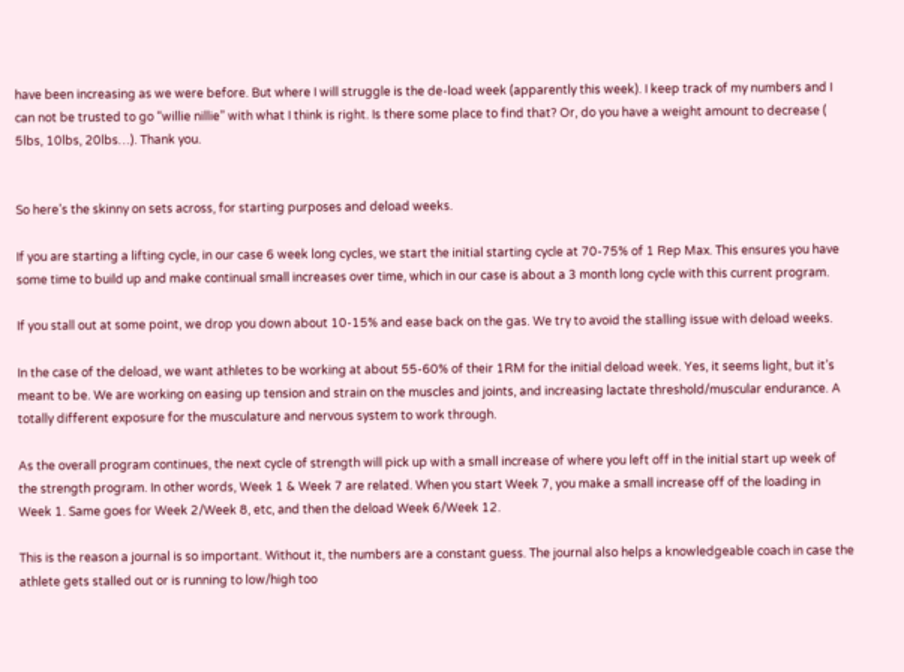have been increasing as we were before. But where I will struggle is the de-load week (apparently this week). I keep track of my numbers and I can not be trusted to go “willie nillie” with what I think is right. Is there some place to find that? Or, do you have a weight amount to decrease ( 5lbs, 10lbs, 20lbs…). Thank you.


So here’s the skinny on sets across, for starting purposes and deload weeks.

If you are starting a lifting cycle, in our case 6 week long cycles, we start the initial starting cycle at 70-75% of 1 Rep Max. This ensures you have some time to build up and make continual small increases over time, which in our case is about a 3 month long cycle with this current program.

If you stall out at some point, we drop you down about 10-15% and ease back on the gas. We try to avoid the stalling issue with deload weeks.

In the case of the deload, we want athletes to be working at about 55-60% of their 1RM for the initial deload week. Yes, it seems light, but it’s meant to be. We are working on easing up tension and strain on the muscles and joints, and increasing lactate threshold/muscular endurance. A totally different exposure for the musculature and nervous system to work through.

As the overall program continues, the next cycle of strength will pick up with a small increase of where you left off in the initial start up week of the strength program. In other words, Week 1 & Week 7 are related. When you start Week 7, you make a small increase off of the loading in Week 1. Same goes for Week 2/Week 8, etc, and then the deload Week 6/Week 12.

This is the reason a journal is so important. Without it, the numbers are a constant guess. The journal also helps a knowledgeable coach in case the athlete gets stalled out or is running to low/high too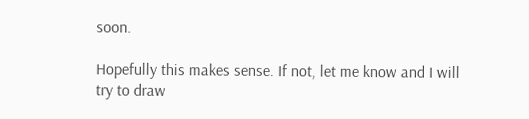soon.

Hopefully this makes sense. If not, let me know and I will try to draw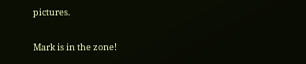pictures.


Mark is in the zone!